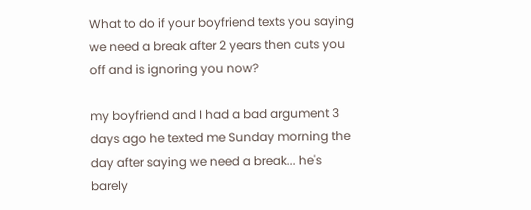What to do if your boyfriend texts you saying we need a break after 2 years then cuts you off and is ignoring you now?

my boyfriend and I had a bad argument 3 days ago he texted me Sunday morning the day after saying we need a break... he's barely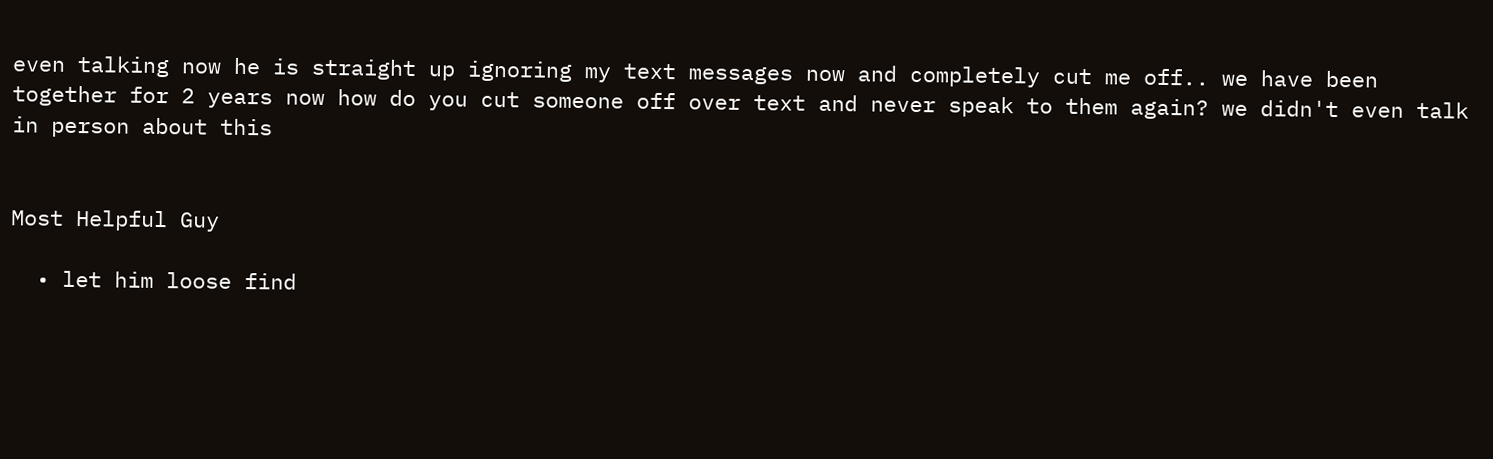even talking now he is straight up ignoring my text messages now and completely cut me off.. we have been together for 2 years now how do you cut someone off over text and never speak to them again? we didn't even talk in person about this


Most Helpful Guy

  • let him loose find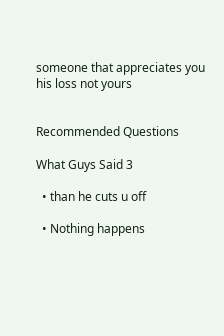someone that appreciates you his loss not yours


Recommended Questions

What Guys Said 3

  • than he cuts u off

  • Nothing happens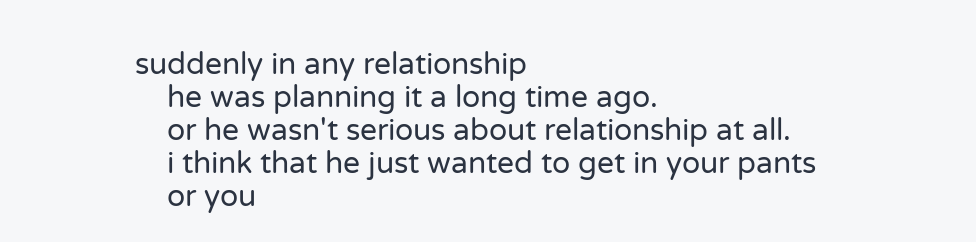suddenly in any relationship
    he was planning it a long time ago.
    or he wasn't serious about relationship at all.
    i think that he just wanted to get in your pants
    or you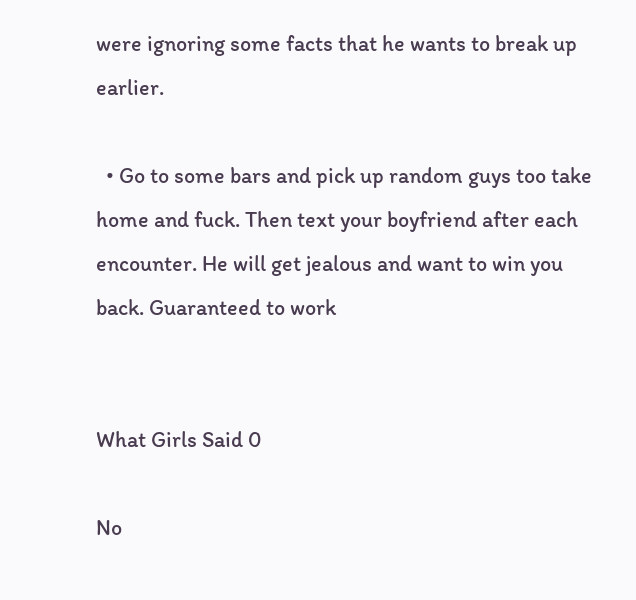were ignoring some facts that he wants to break up earlier.

  • Go to some bars and pick up random guys too take home and fuck. Then text your boyfriend after each encounter. He will get jealous and want to win you back. Guaranteed to work


What Girls Said 0

No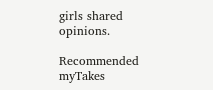girls shared opinions.

Recommended myTakes